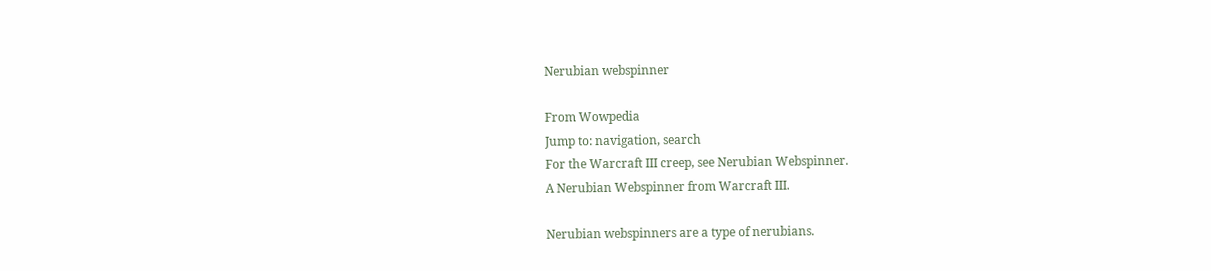Nerubian webspinner

From Wowpedia
Jump to: navigation, search
For the Warcraft III creep, see Nerubian Webspinner.
A Nerubian Webspinner from Warcraft III.

Nerubian webspinners are a type of nerubians.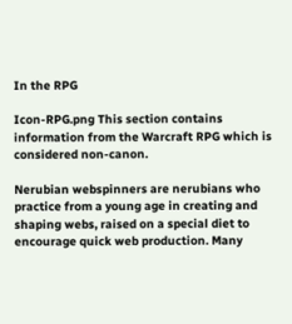In the RPG

Icon-RPG.png This section contains information from the Warcraft RPG which is considered non-canon.

Nerubian webspinners are nerubians who practice from a young age in creating and shaping webs, raised on a special diet to encourage quick web production. Many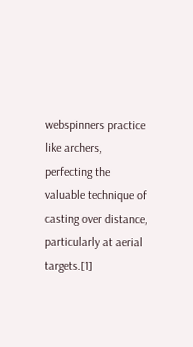webspinners practice like archers, perfecting the valuable technique of casting over distance, particularly at aerial targets.[1]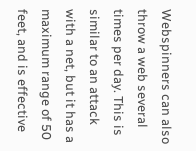Webspinners can also throw a web several times per day. This is similar to an attack with a net, but it has a maximum range of 50 feet, and is effective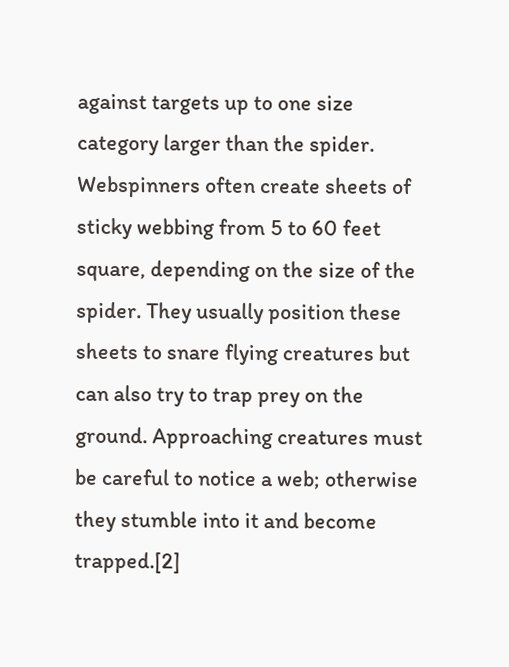against targets up to one size category larger than the spider. Webspinners often create sheets of sticky webbing from 5 to 60 feet square, depending on the size of the spider. They usually position these sheets to snare flying creatures but can also try to trap prey on the ground. Approaching creatures must be careful to notice a web; otherwise they stumble into it and become trapped.[2]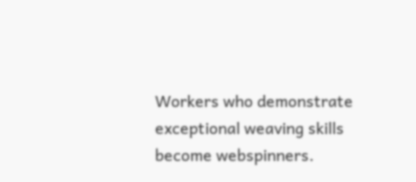Workers who demonstrate exceptional weaving skills become webspinners.